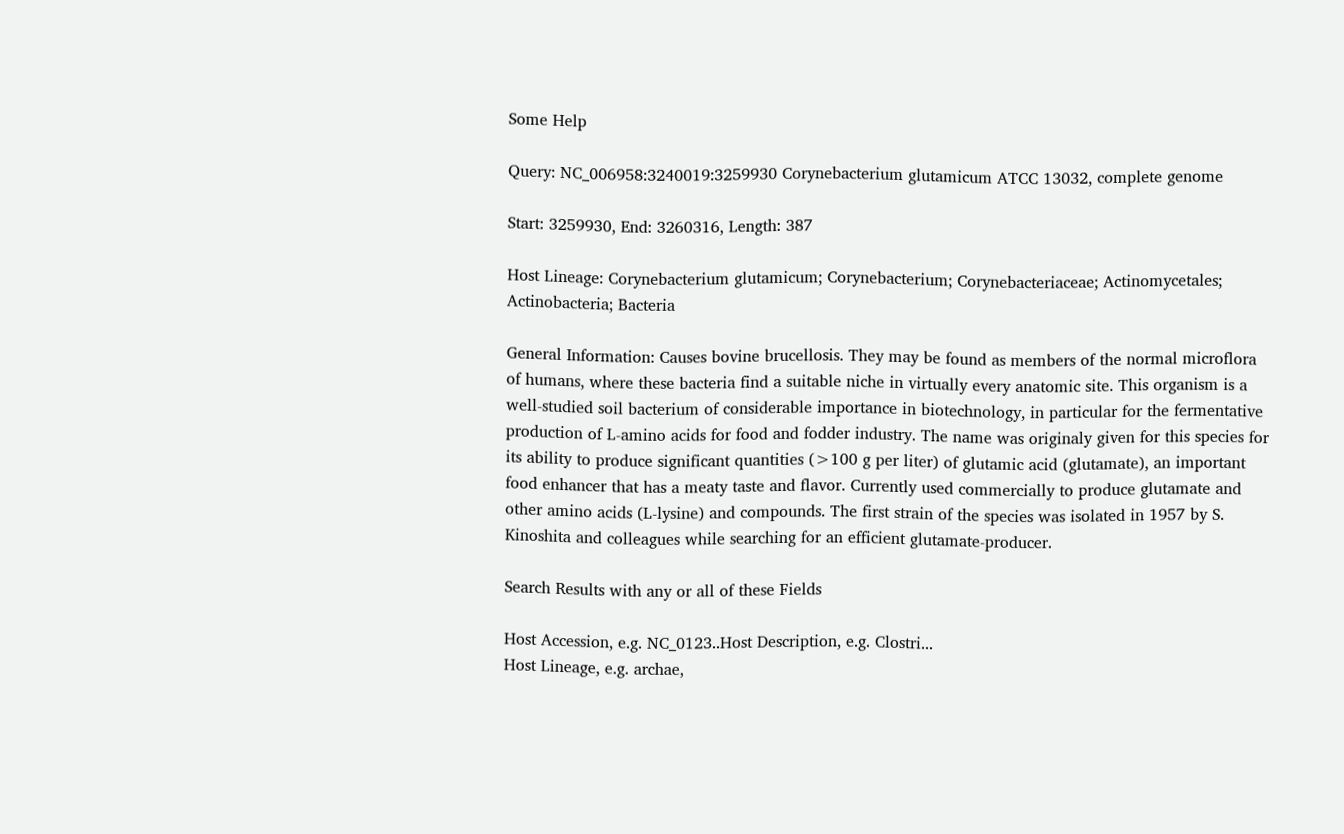Some Help

Query: NC_006958:3240019:3259930 Corynebacterium glutamicum ATCC 13032, complete genome

Start: 3259930, End: 3260316, Length: 387

Host Lineage: Corynebacterium glutamicum; Corynebacterium; Corynebacteriaceae; Actinomycetales; Actinobacteria; Bacteria

General Information: Causes bovine brucellosis. They may be found as members of the normal microflora of humans, where these bacteria find a suitable niche in virtually every anatomic site. This organism is a well-studied soil bacterium of considerable importance in biotechnology, in particular for the fermentative production of L-amino acids for food and fodder industry. The name was originaly given for this species for its ability to produce significant quantities (>100 g per liter) of glutamic acid (glutamate), an important food enhancer that has a meaty taste and flavor. Currently used commercially to produce glutamate and other amino acids (L-lysine) and compounds. The first strain of the species was isolated in 1957 by S. Kinoshita and colleagues while searching for an efficient glutamate-producer.

Search Results with any or all of these Fields

Host Accession, e.g. NC_0123..Host Description, e.g. Clostri...
Host Lineage, e.g. archae,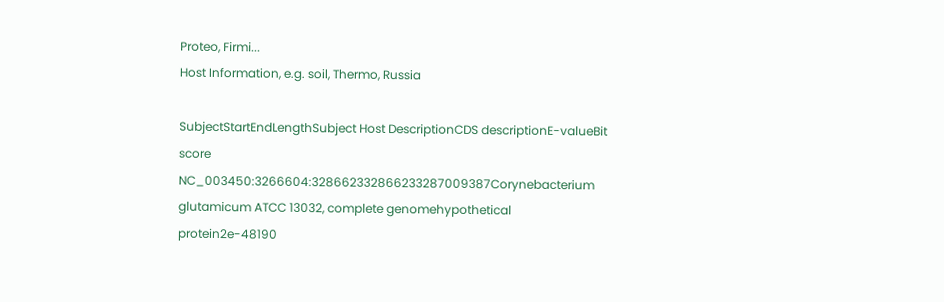Proteo, Firmi...
Host Information, e.g. soil, Thermo, Russia

SubjectStartEndLengthSubject Host DescriptionCDS descriptionE-valueBit score
NC_003450:3266604:328662332866233287009387Corynebacterium glutamicum ATCC 13032, complete genomehypothetical protein2e-48190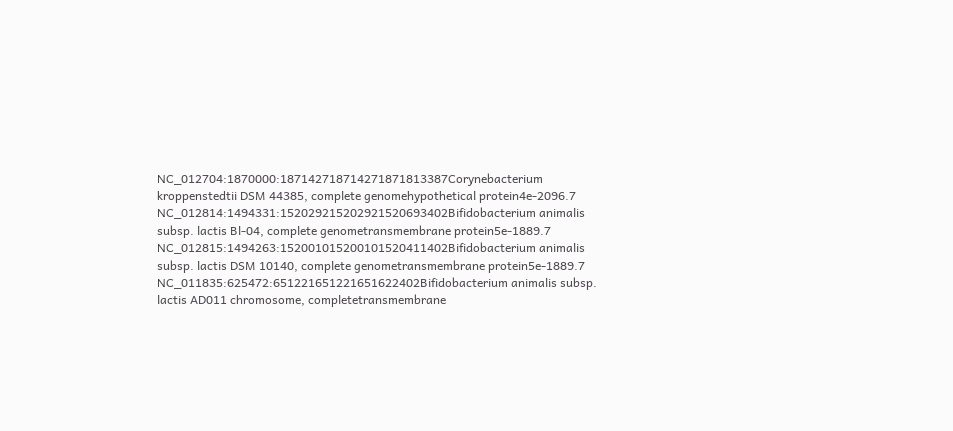NC_012704:1870000:187142718714271871813387Corynebacterium kroppenstedtii DSM 44385, complete genomehypothetical protein4e-2096.7
NC_012814:1494331:152029215202921520693402Bifidobacterium animalis subsp. lactis Bl-04, complete genometransmembrane protein5e-1889.7
NC_012815:1494263:152001015200101520411402Bifidobacterium animalis subsp. lactis DSM 10140, complete genometransmembrane protein5e-1889.7
NC_011835:625472:651221651221651622402Bifidobacterium animalis subsp. lactis AD011 chromosome, completetransmembrane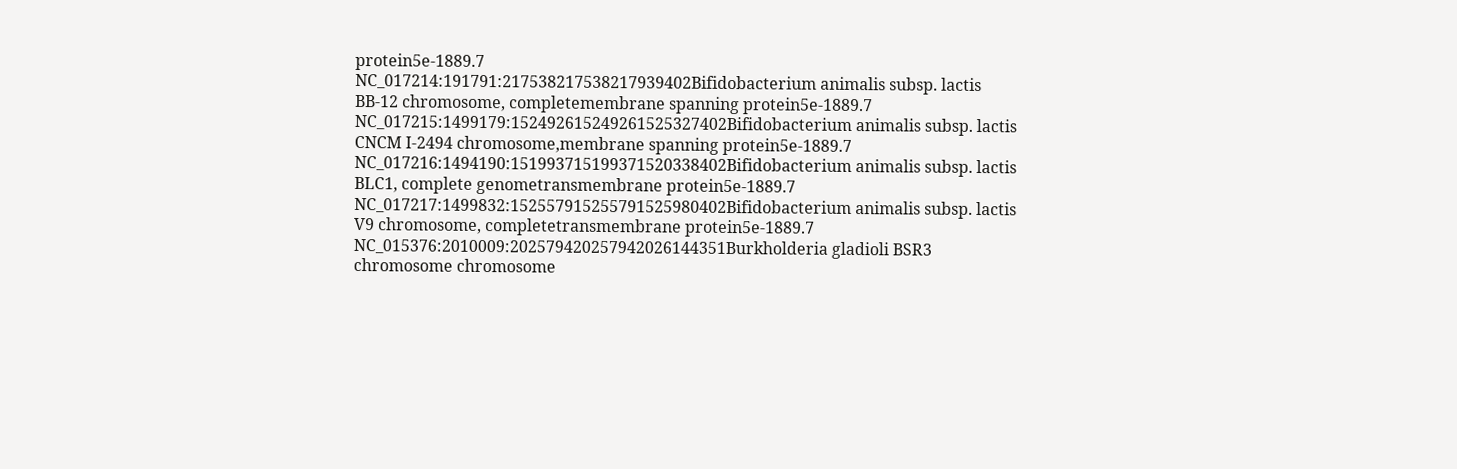protein5e-1889.7
NC_017214:191791:217538217538217939402Bifidobacterium animalis subsp. lactis BB-12 chromosome, completemembrane spanning protein5e-1889.7
NC_017215:1499179:152492615249261525327402Bifidobacterium animalis subsp. lactis CNCM I-2494 chromosome,membrane spanning protein5e-1889.7
NC_017216:1494190:151993715199371520338402Bifidobacterium animalis subsp. lactis BLC1, complete genometransmembrane protein5e-1889.7
NC_017217:1499832:152557915255791525980402Bifidobacterium animalis subsp. lactis V9 chromosome, completetransmembrane protein5e-1889.7
NC_015376:2010009:202579420257942026144351Burkholderia gladioli BSR3 chromosome chromosome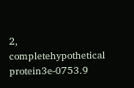2, completehypothetical protein3e-0753.9